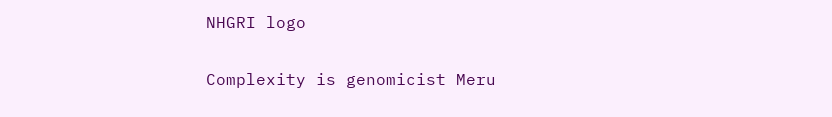NHGRI logo

Complexity is genomicist Meru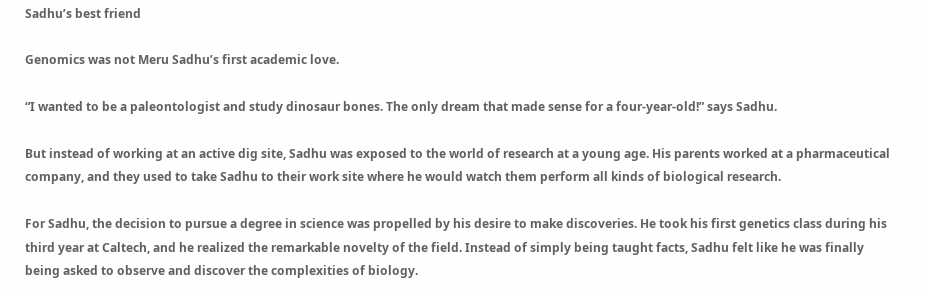Sadhu’s best friend

Genomics was not Meru Sadhu’s first academic love.

“I wanted to be a paleontologist and study dinosaur bones. The only dream that made sense for a four-year-old!” says Sadhu.

But instead of working at an active dig site, Sadhu was exposed to the world of research at a young age. His parents worked at a pharmaceutical company, and they used to take Sadhu to their work site where he would watch them perform all kinds of biological research.

For Sadhu, the decision to pursue a degree in science was propelled by his desire to make discoveries. He took his first genetics class during his third year at Caltech, and he realized the remarkable novelty of the field. Instead of simply being taught facts, Sadhu felt like he was finally being asked to observe and discover the complexities of biology.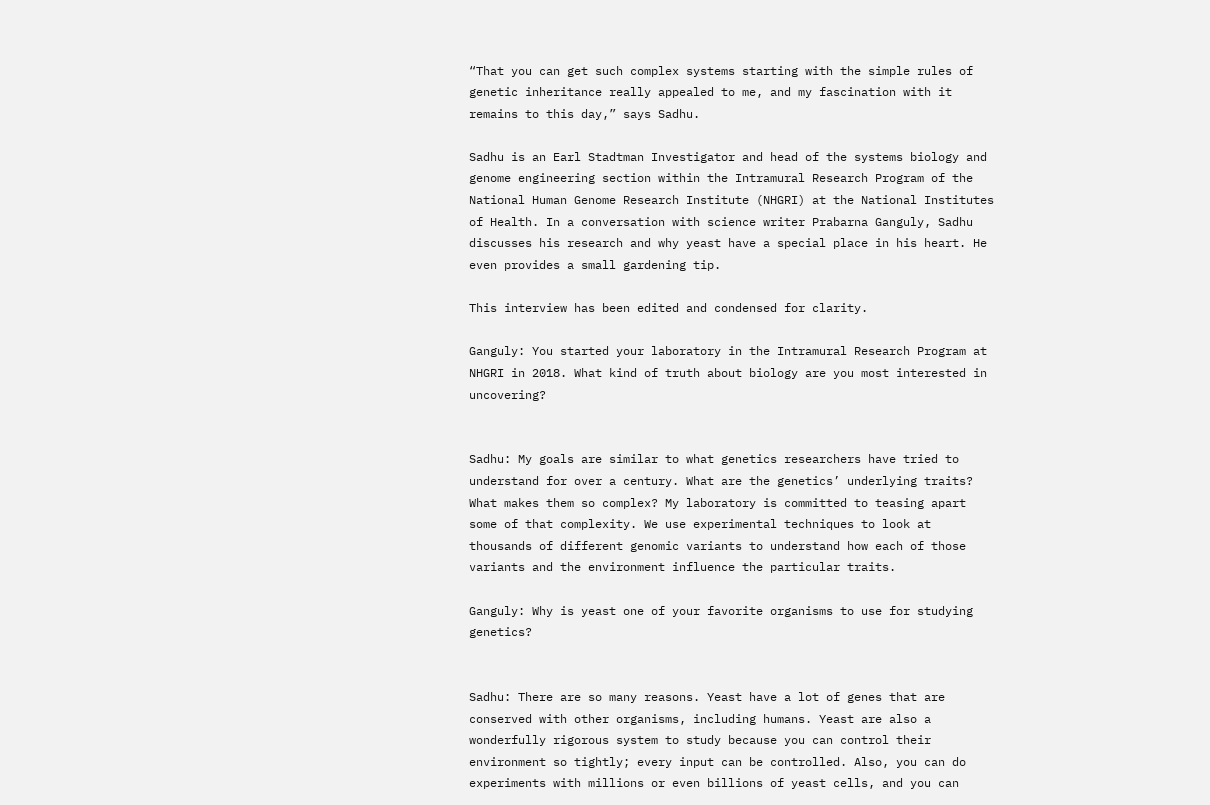“That you can get such complex systems starting with the simple rules of genetic inheritance really appealed to me, and my fascination with it remains to this day,” says Sadhu.

Sadhu is an Earl Stadtman Investigator and head of the systems biology and genome engineering section within the Intramural Research Program of the National Human Genome Research Institute (NHGRI) at the National Institutes of Health. In a conversation with science writer Prabarna Ganguly, Sadhu discusses his research and why yeast have a special place in his heart. He even provides a small gardening tip.

This interview has been edited and condensed for clarity.

Ganguly: You started your laboratory in the Intramural Research Program at NHGRI in 2018. What kind of truth about biology are you most interested in uncovering?


Sadhu: My goals are similar to what genetics researchers have tried to understand for over a century. What are the genetics’ underlying traits? What makes them so complex? My laboratory is committed to teasing apart some of that complexity. We use experimental techniques to look at thousands of different genomic variants to understand how each of those variants and the environment influence the particular traits.

Ganguly: Why is yeast one of your favorite organisms to use for studying genetics?


Sadhu: There are so many reasons. Yeast have a lot of genes that are conserved with other organisms, including humans. Yeast are also a wonderfully rigorous system to study because you can control their environment so tightly; every input can be controlled. Also, you can do experiments with millions or even billions of yeast cells, and you can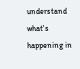understand what's happening in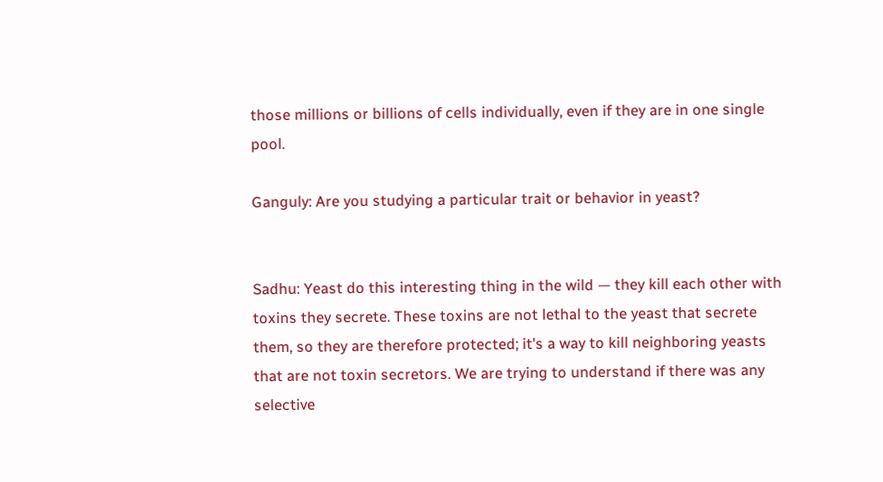those millions or billions of cells individually, even if they are in one single pool.

Ganguly: Are you studying a particular trait or behavior in yeast?


Sadhu: Yeast do this interesting thing in the wild — they kill each other with toxins they secrete. These toxins are not lethal to the yeast that secrete them, so they are therefore protected; it's a way to kill neighboring yeasts that are not toxin secretors. We are trying to understand if there was any selective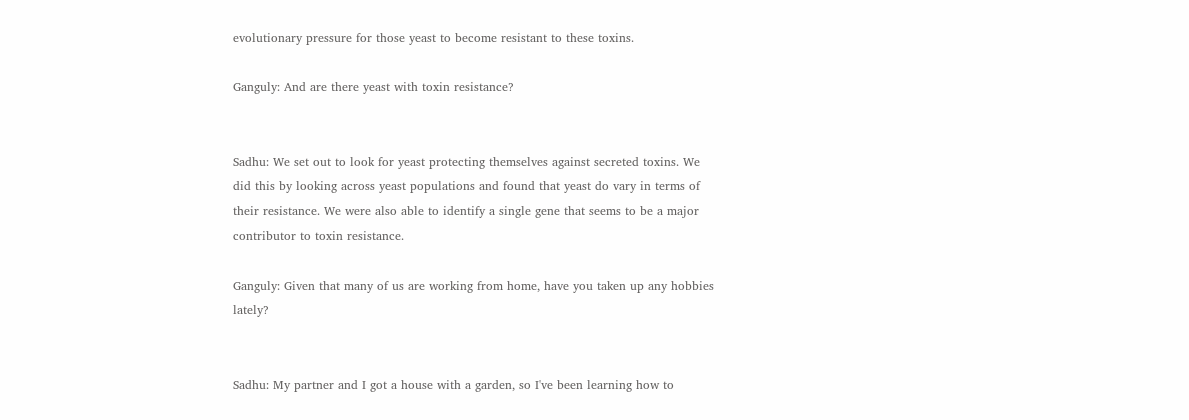evolutionary pressure for those yeast to become resistant to these toxins.

Ganguly: And are there yeast with toxin resistance?


Sadhu: We set out to look for yeast protecting themselves against secreted toxins. We did this by looking across yeast populations and found that yeast do vary in terms of their resistance. We were also able to identify a single gene that seems to be a major contributor to toxin resistance.

Ganguly: Given that many of us are working from home, have you taken up any hobbies lately?


Sadhu: My partner and I got a house with a garden, so I've been learning how to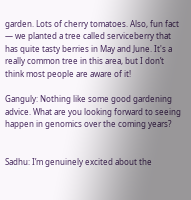garden. Lots of cherry tomatoes. Also, fun fact — we planted a tree called serviceberry that has quite tasty berries in May and June. It's a really common tree in this area, but I don’t think most people are aware of it!

Ganguly: Nothing like some good gardening advice. What are you looking forward to seeing happen in genomics over the coming years?


Sadhu: I’m genuinely excited about the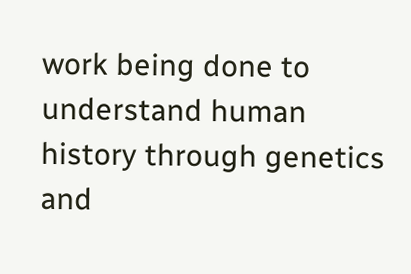work being done to understand human history through genetics and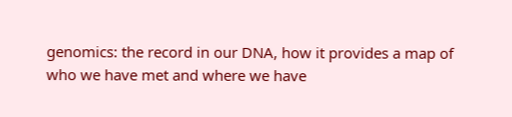genomics: the record in our DNA, how it provides a map of who we have met and where we have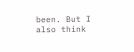been. But I also think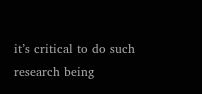it’s critical to do such research being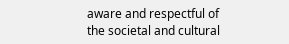aware and respectful of the societal and cultural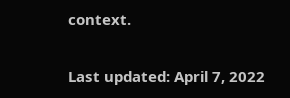context.

Last updated: April 7, 2022